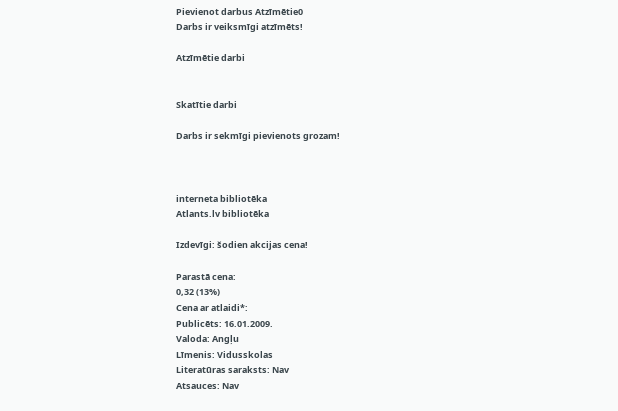Pievienot darbus Atzīmētie0
Darbs ir veiksmīgi atzīmēts!

Atzīmētie darbi


Skatītie darbi

Darbs ir sekmīgi pievienots grozam!



interneta bibliotēka
Atlants.lv bibliotēka

Izdevīgi: šodien akcijas cena!

Parastā cena:
0,32 (13%)
Cena ar atlaidi*:
Publicēts: 16.01.2009.
Valoda: Angļu
Līmenis: Vidusskolas
Literatūras saraksts: Nav
Atsauces: Nav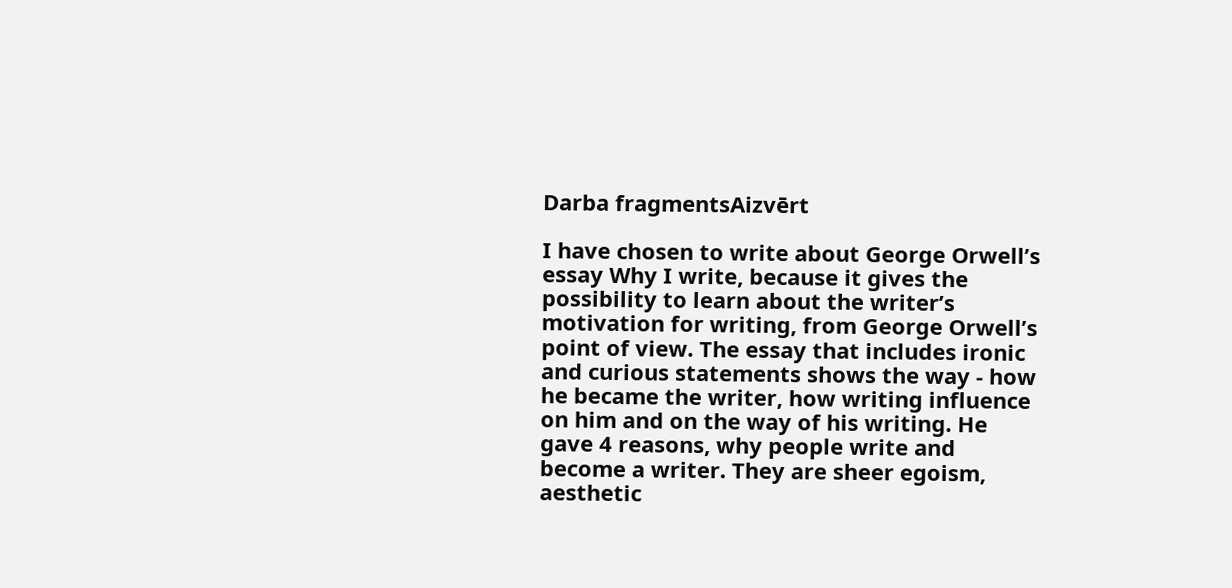Darba fragmentsAizvērt

I have chosen to write about George Orwell’s essay Why I write, because it gives the possibility to learn about the writer’s motivation for writing, from George Orwell’s point of view. The essay that includes ironic and curious statements shows the way - how he became the writer, how writing influence on him and on the way of his writing. He gave 4 reasons, why people write and become a writer. They are sheer egoism, aesthetic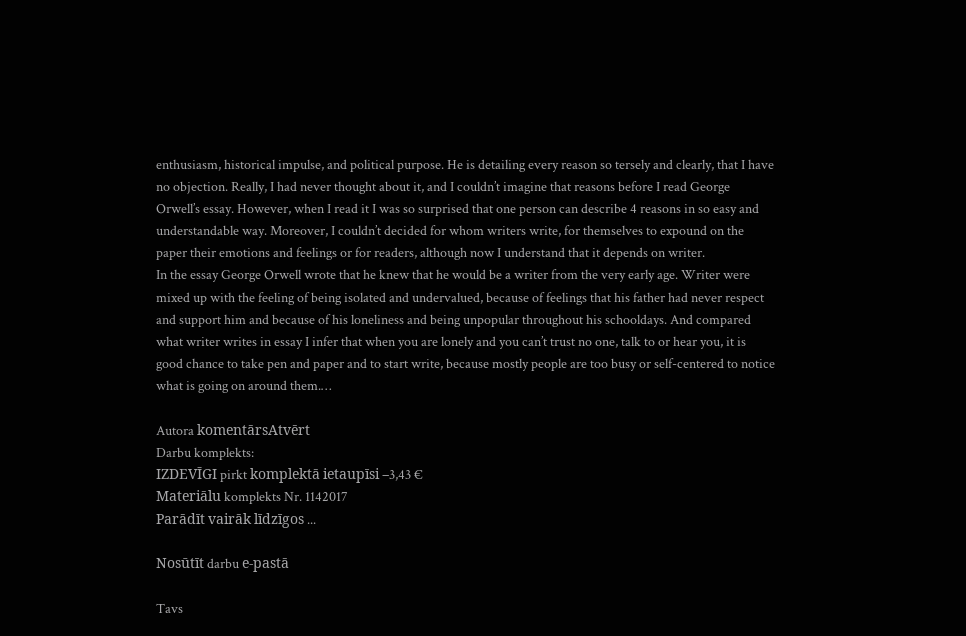enthusiasm, historical impulse, and political purpose. He is detailing every reason so tersely and clearly, that I have no objection. Really, I had never thought about it, and I couldn’t imagine that reasons before I read George Orwell’s essay. However, when I read it I was so surprised that one person can describe 4 reasons in so easy and understandable way. Moreover, I couldn’t decided for whom writers write, for themselves to expound on the paper their emotions and feelings or for readers, although now I understand that it depends on writer.
In the essay George Orwell wrote that he knew that he would be a writer from the very early age. Writer were mixed up with the feeling of being isolated and undervalued, because of feelings that his father had never respect and support him and because of his loneliness and being unpopular throughout his schooldays. And compared what writer writes in essay I infer that when you are lonely and you can’t trust no one, talk to or hear you, it is good chance to take pen and paper and to start write, because mostly people are too busy or self-centered to notice what is going on around them.…

Autora komentārsAtvērt
Darbu komplekts:
IZDEVĪGI pirkt komplektā ietaupīsi −3,43 €
Materiālu komplekts Nr. 1142017
Parādīt vairāk līdzīgos ...

Nosūtīt darbu e-pastā

Tavs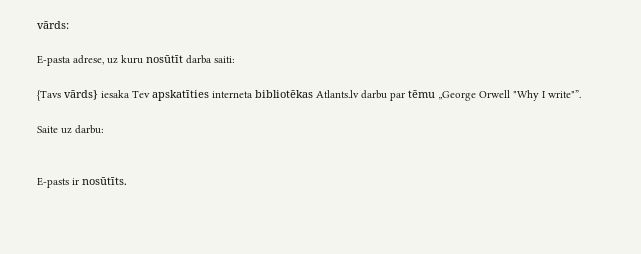vārds:

E-pasta adrese, uz kuru nosūtīt darba saiti:

{Tavs vārds} iesaka Tev apskatīties interneta bibliotēkas Atlants.lv darbu par tēmu „George Orwell "Why I write"”.

Saite uz darbu:


E-pasts ir nosūtīts.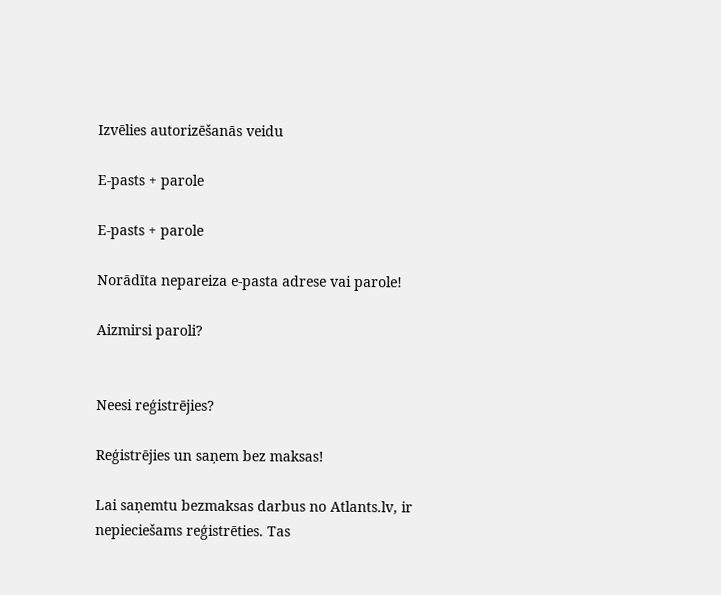Izvēlies autorizēšanās veidu

E-pasts + parole

E-pasts + parole

Norādīta nepareiza e-pasta adrese vai parole!

Aizmirsi paroli?


Neesi reģistrējies?

Reģistrējies un saņem bez maksas!

Lai saņemtu bezmaksas darbus no Atlants.lv, ir nepieciešams reģistrēties. Tas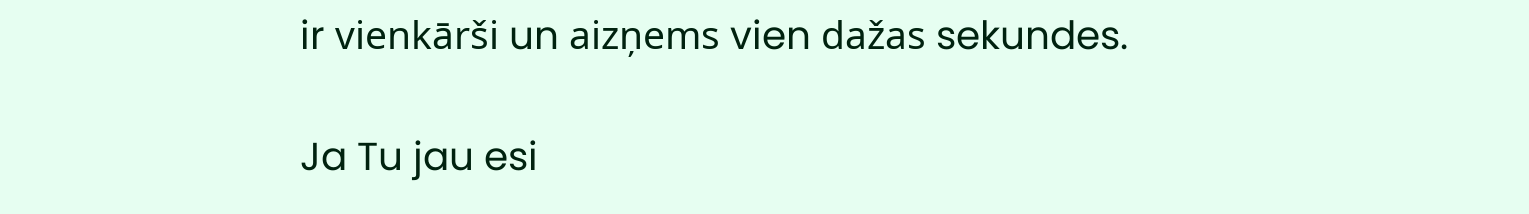ir vienkārši un aizņems vien dažas sekundes.

Ja Tu jau esi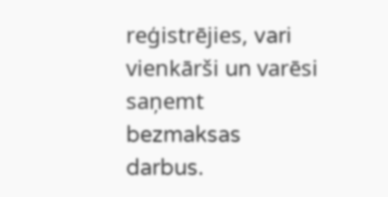reģistrējies, vari vienkārši un varēsi saņemt bezmaksas darbus.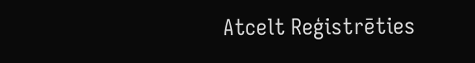Atcelt Reģistrēties